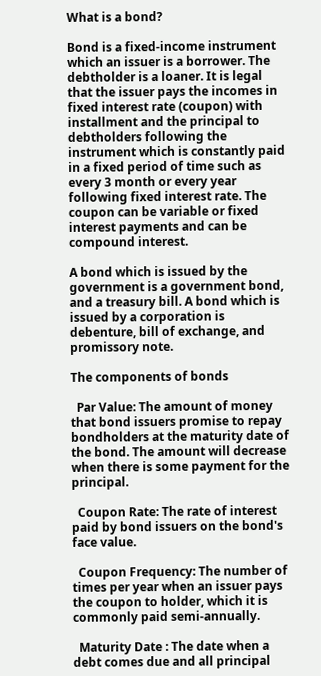What is a bond?

Bond is a fixed-income instrument which an issuer is a borrower. The debtholder is a loaner. It is legal that the issuer pays the incomes in fixed interest rate (coupon) with installment and the principal to debtholders following the instrument which is constantly paid in a fixed period of time such as every 3 month or every year following fixed interest rate. The coupon can be variable or fixed interest payments and can be compound interest.

A bond which is issued by the government is a government bond, and a treasury bill. A bond which is issued by a corporation is debenture, bill of exchange, and promissory note.

The components of bonds

  Par Value: The amount of money that bond issuers promise to repay bondholders at the maturity date of the bond. The amount will decrease when there is some payment for the principal.

  Coupon Rate: The rate of interest paid by bond issuers on the bond's face value.

  Coupon Frequency: The number of times per year when an issuer pays the coupon to holder, which it is commonly paid semi-annually.

  Maturity Date : The date when a debt comes due and all principal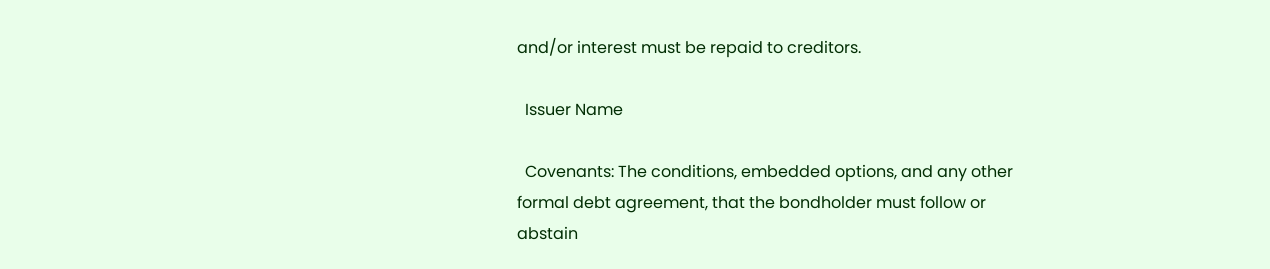and/or interest must be repaid to creditors.

  Issuer Name

  Covenants: The conditions, embedded options, and any other formal debt agreement, that the bondholder must follow or abstain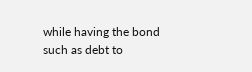while having the bond such as debt to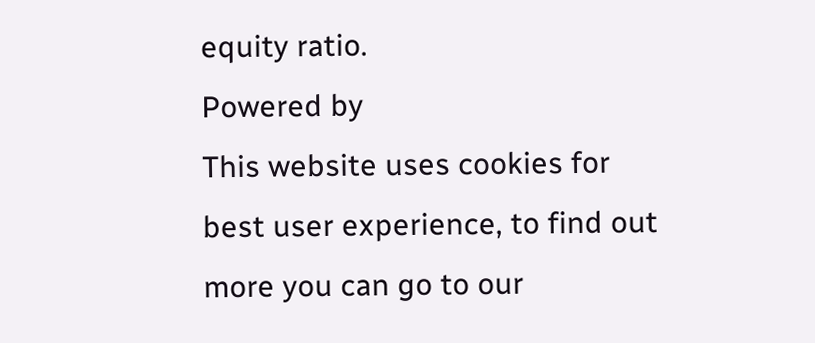equity ratio.
Powered by
This website uses cookies for best user experience, to find out more you can go to our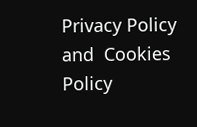Privacy Policy  and  Cookies Policy